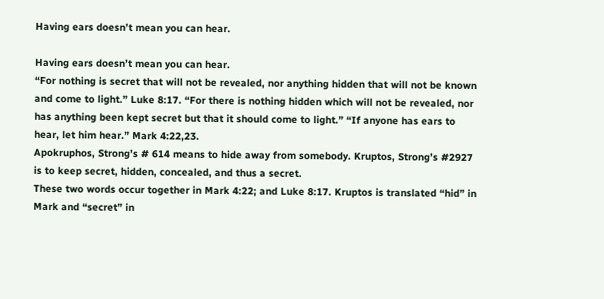Having ears doesn’t mean you can hear.

Having ears doesn’t mean you can hear.
“For nothing is secret that will not be revealed, nor anything hidden that will not be known and come to light.” Luke 8:17. “For there is nothing hidden which will not be revealed, nor has anything been kept secret but that it should come to light.” “If anyone has ears to hear, let him hear.” Mark 4:22,23.
Apokruphos, Strong’s # 614 means to hide away from somebody. Kruptos, Strong’s #2927 is to keep secret, hidden, concealed, and thus a secret.
These two words occur together in Mark 4:22; and Luke 8:17. Kruptos is translated “hid” in Mark and “secret” in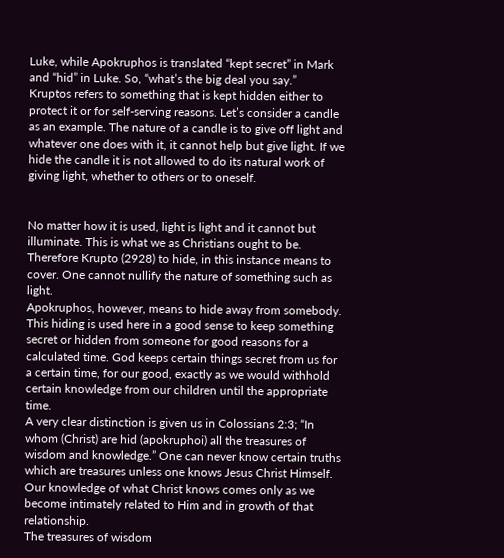Luke, while Apokruphos is translated “kept secret” in Mark and “hid” in Luke. So, “what’s the big deal you say.”
Kruptos refers to something that is kept hidden either to protect it or for self-serving reasons. Let’s consider a candle as an example. The nature of a candle is to give off light and whatever one does with it, it cannot help but give light. If we hide the candle it is not allowed to do its natural work of giving light, whether to others or to oneself.


No matter how it is used, light is light and it cannot but illuminate. This is what we as Christians ought to be. Therefore Krupto (2928) to hide, in this instance means to cover. One cannot nullify the nature of something such as light.
Apokruphos, however, means to hide away from somebody. This hiding is used here in a good sense to keep something secret or hidden from someone for good reasons for a calculated time. God keeps certain things secret from us for a certain time, for our good, exactly as we would withhold certain knowledge from our children until the appropriate time.
A very clear distinction is given us in Colossians 2:3; “In whom (Christ) are hid (apokruphoi) all the treasures of wisdom and knowledge.” One can never know certain truths which are treasures unless one knows Jesus Christ Himself. Our knowledge of what Christ knows comes only as we become intimately related to Him and in growth of that relationship.
The treasures of wisdom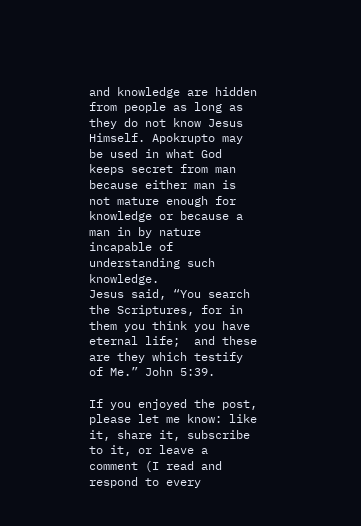and knowledge are hidden from people as long as they do not know Jesus Himself. Apokrupto may be used in what God keeps secret from man because either man is not mature enough for knowledge or because a man in by nature incapable of understanding such knowledge.
Jesus said, “You search the Scriptures, for in them you think you have eternal life;  and these are they which testify of Me.” John 5:39.

If you enjoyed the post, please let me know: like it, share it, subscribe to it, or leave a comment (I read and respond to every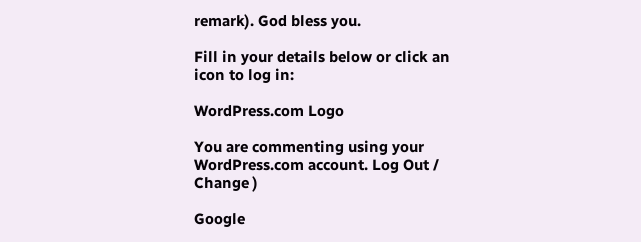remark). God bless you.

Fill in your details below or click an icon to log in:

WordPress.com Logo

You are commenting using your WordPress.com account. Log Out /  Change )

Google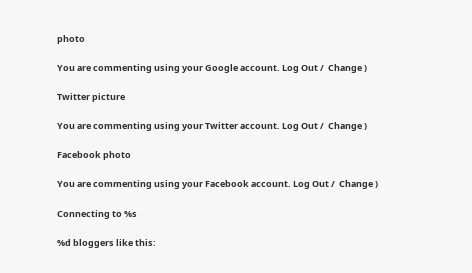photo

You are commenting using your Google account. Log Out /  Change )

Twitter picture

You are commenting using your Twitter account. Log Out /  Change )

Facebook photo

You are commenting using your Facebook account. Log Out /  Change )

Connecting to %s

%d bloggers like this: